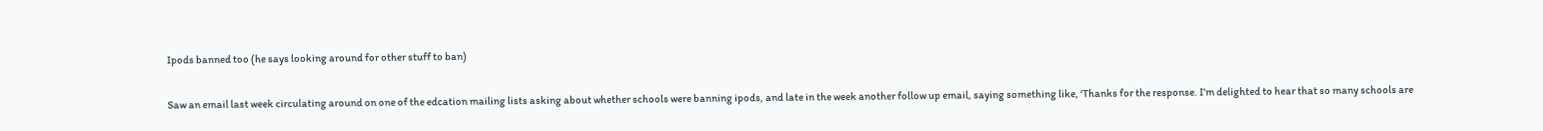Ipods banned too (he says looking around for other stuff to ban)

Saw an email last week circulating around on one of the edcation mailing lists asking about whether schools were banning ipods, and late in the week another follow up email, saying something like, ‘Thanks for the response. I’m delighted to hear that so many schools are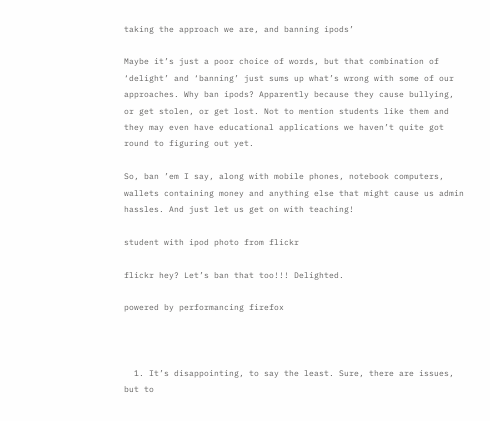taking the approach we are, and banning ipods’

Maybe it’s just a poor choice of words, but that combination of ‘delight’ and ‘banning’ just sums up what’s wrong with some of our approaches. Why ban ipods? Apparently because they cause bullying, or get stolen, or get lost. Not to mention students like them and they may even have educational applications we haven’t quite got round to figuring out yet.

So, ban ’em I say, along with mobile phones, notebook computers, wallets containing money and anything else that might cause us admin hassles. And just let us get on with teaching!

student with ipod photo from flickr

flickr hey? Let’s ban that too!!! Delighted.

powered by performancing firefox



  1. It’s disappointing, to say the least. Sure, there are issues, but to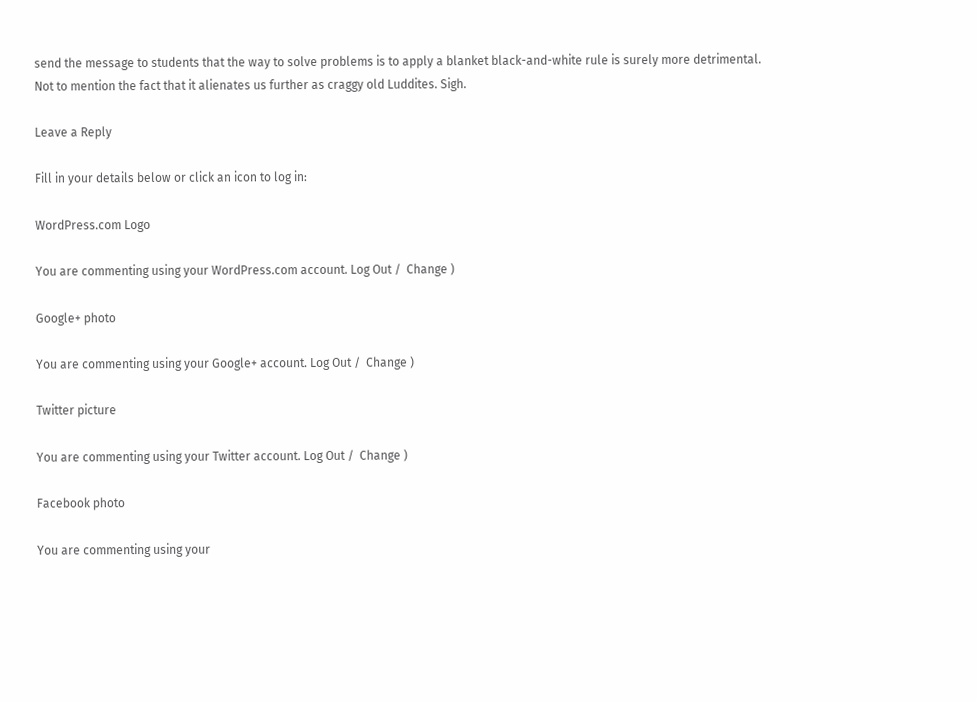send the message to students that the way to solve problems is to apply a blanket black-and-white rule is surely more detrimental. Not to mention the fact that it alienates us further as craggy old Luddites. Sigh.

Leave a Reply

Fill in your details below or click an icon to log in:

WordPress.com Logo

You are commenting using your WordPress.com account. Log Out /  Change )

Google+ photo

You are commenting using your Google+ account. Log Out /  Change )

Twitter picture

You are commenting using your Twitter account. Log Out /  Change )

Facebook photo

You are commenting using your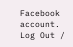Facebook account. Log Out /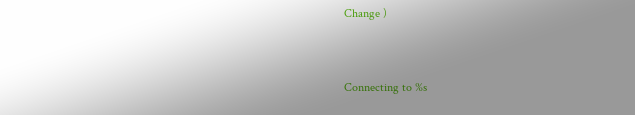Change )


Connecting to %s